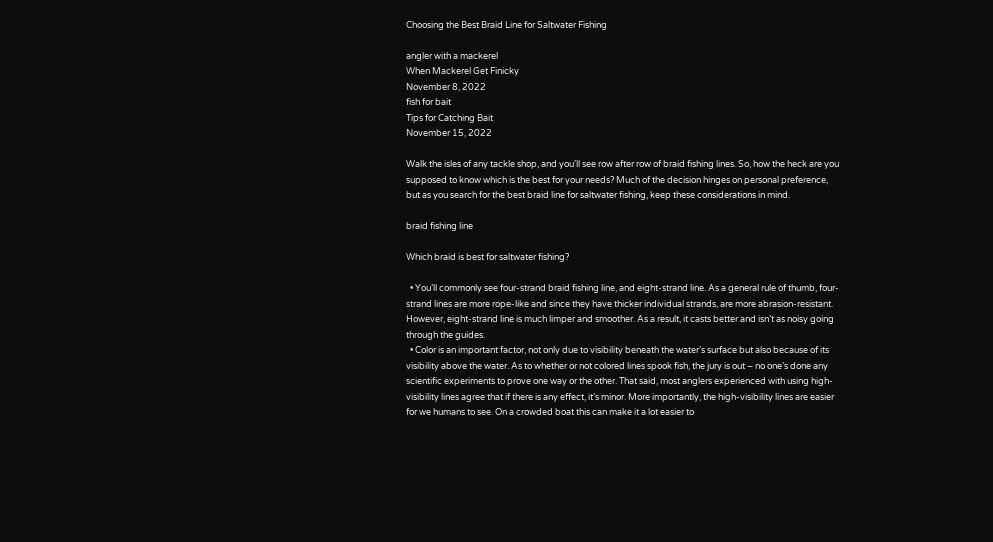Choosing the Best Braid Line for Saltwater Fishing

angler with a mackerel
When Mackerel Get Finicky
November 8, 2022
fish for bait
Tips for Catching Bait
November 15, 2022

Walk the isles of any tackle shop, and you’ll see row after row of braid fishing lines. So, how the heck are you supposed to know which is the best for your needs? Much of the decision hinges on personal preference, but as you search for the best braid line for saltwater fishing, keep these considerations in mind.

braid fishing line

Which braid is best for saltwater fishing?

  • You’ll commonly see four-strand braid fishing line, and eight-strand line. As a general rule of thumb, four-strand lines are more rope-like and since they have thicker individual strands, are more abrasion-resistant. However, eight-strand line is much limper and smoother. As a result, it casts better and isn’t as noisy going through the guides.
  • Color is an important factor, not only due to visibility beneath the water’s surface but also because of its visibility above the water. As to whether or not colored lines spook fish, the jury is out – no one’s done any scientific experiments to prove one way or the other. That said, most anglers experienced with using high-visibility lines agree that if there is any effect, it’s minor. More importantly, the high-visibility lines are easier for we humans to see. On a crowded boat this can make it a lot easier to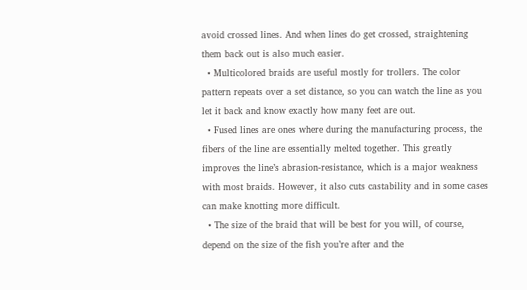avoid crossed lines. And when lines do get crossed, straightening them back out is also much easier.
  • Multicolored braids are useful mostly for trollers. The color pattern repeats over a set distance, so you can watch the line as you let it back and know exactly how many feet are out.
  • Fused lines are ones where during the manufacturing process, the fibers of the line are essentially melted together. This greatly improves the line’s abrasion-resistance, which is a major weakness with most braids. However, it also cuts castability and in some cases can make knotting more difficult.
  • The size of the braid that will be best for you will, of course, depend on the size of the fish you’re after and the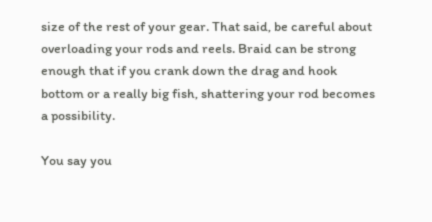size of the rest of your gear. That said, be careful about overloading your rods and reels. Braid can be strong enough that if you crank down the drag and hook bottom or a really big fish, shattering your rod becomes a possibility.

You say you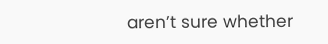aren’t sure whether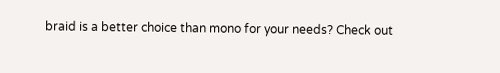braid is a better choice than mono for your needs? Check out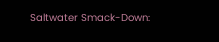Saltwater Smack-Down: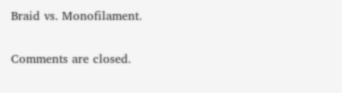Braid vs. Monofilament.

Comments are closed.